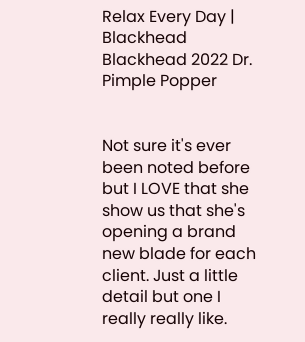Relax Every Day | Blackhead Blackhead 2022 Dr. Pimple Popper


Not sure it's ever been noted before but I LOVE that she show us that she's opening a brand new blade for each client. Just a little detail but one I really really like.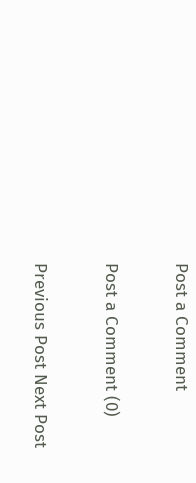Post a Comment

Post a Comment (0)

Previous Post Next Post